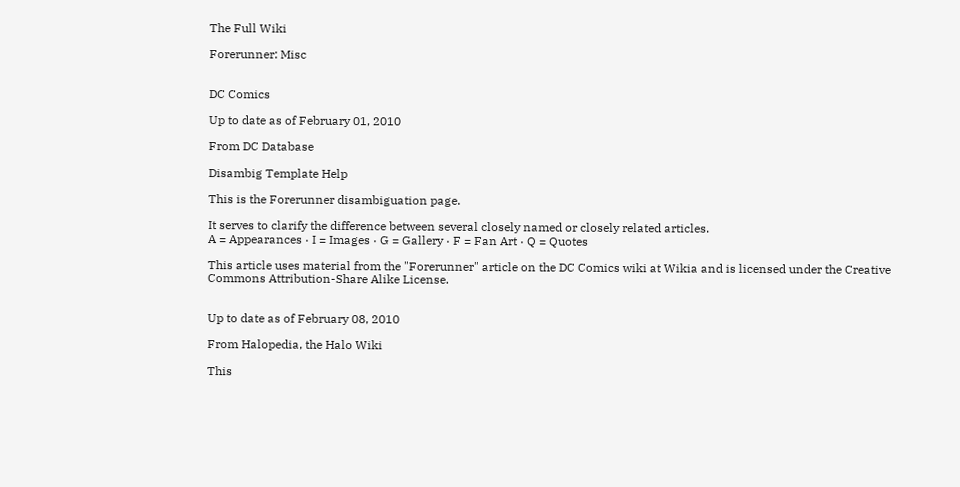The Full Wiki

Forerunner: Misc


DC Comics

Up to date as of February 01, 2010

From DC Database

Disambig Template Help

This is the Forerunner disambiguation page.

It serves to clarify the difference between several closely named or closely related articles.
A = Appearances · I = Images · G = Gallery · F = Fan Art · Q = Quotes

This article uses material from the "Forerunner" article on the DC Comics wiki at Wikia and is licensed under the Creative Commons Attribution-Share Alike License.


Up to date as of February 08, 2010

From Halopedia, the Halo Wiki

This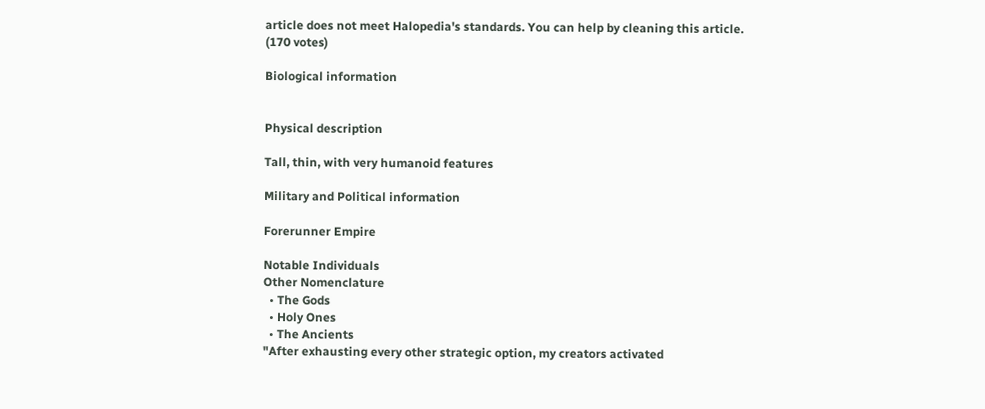article does not meet Halopedia's standards. You can help by cleaning this article.
(170 votes)

Biological information


Physical description

Tall, thin, with very humanoid features

Military and Political information

Forerunner Empire

Notable Individuals
Other Nomenclature
  • The Gods
  • Holy Ones
  • The Ancients
"After exhausting every other strategic option, my creators activated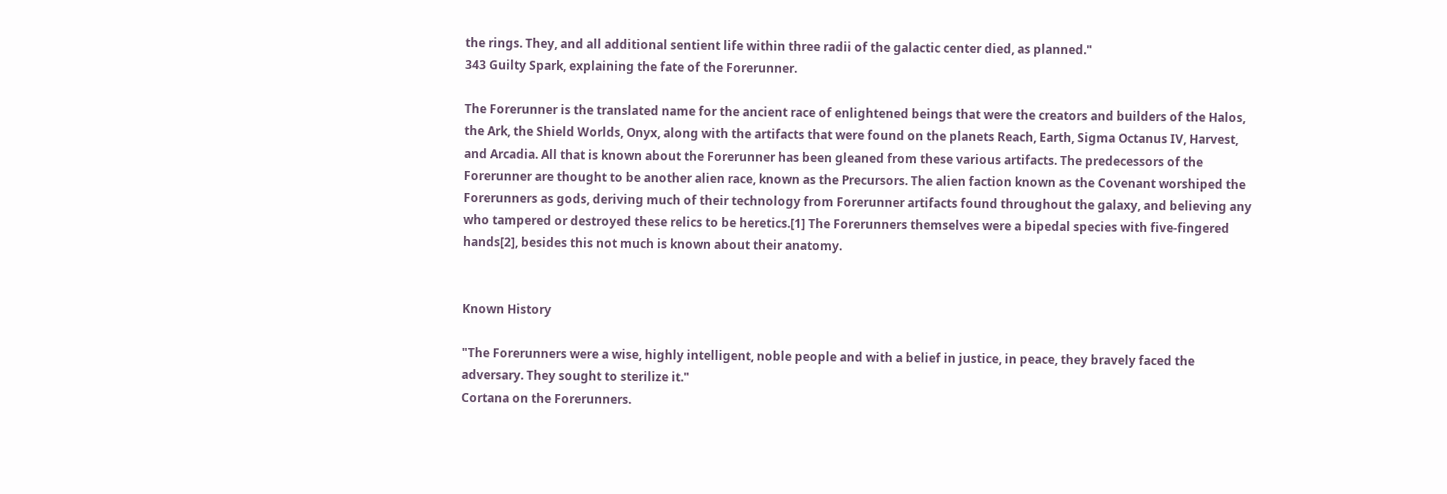the rings. They, and all additional sentient life within three radii of the galactic center died, as planned."
343 Guilty Spark, explaining the fate of the Forerunner.

The Forerunner is the translated name for the ancient race of enlightened beings that were the creators and builders of the Halos, the Ark, the Shield Worlds, Onyx, along with the artifacts that were found on the planets Reach, Earth, Sigma Octanus IV, Harvest, and Arcadia. All that is known about the Forerunner has been gleaned from these various artifacts. The predecessors of the Forerunner are thought to be another alien race, known as the Precursors. The alien faction known as the Covenant worshiped the Forerunners as gods, deriving much of their technology from Forerunner artifacts found throughout the galaxy, and believing any who tampered or destroyed these relics to be heretics.[1] The Forerunners themselves were a bipedal species with five-fingered hands[2], besides this not much is known about their anatomy.


Known History

"The Forerunners were a wise, highly intelligent, noble people and with a belief in justice, in peace, they bravely faced the adversary. They sought to sterilize it."
Cortana on the Forerunners.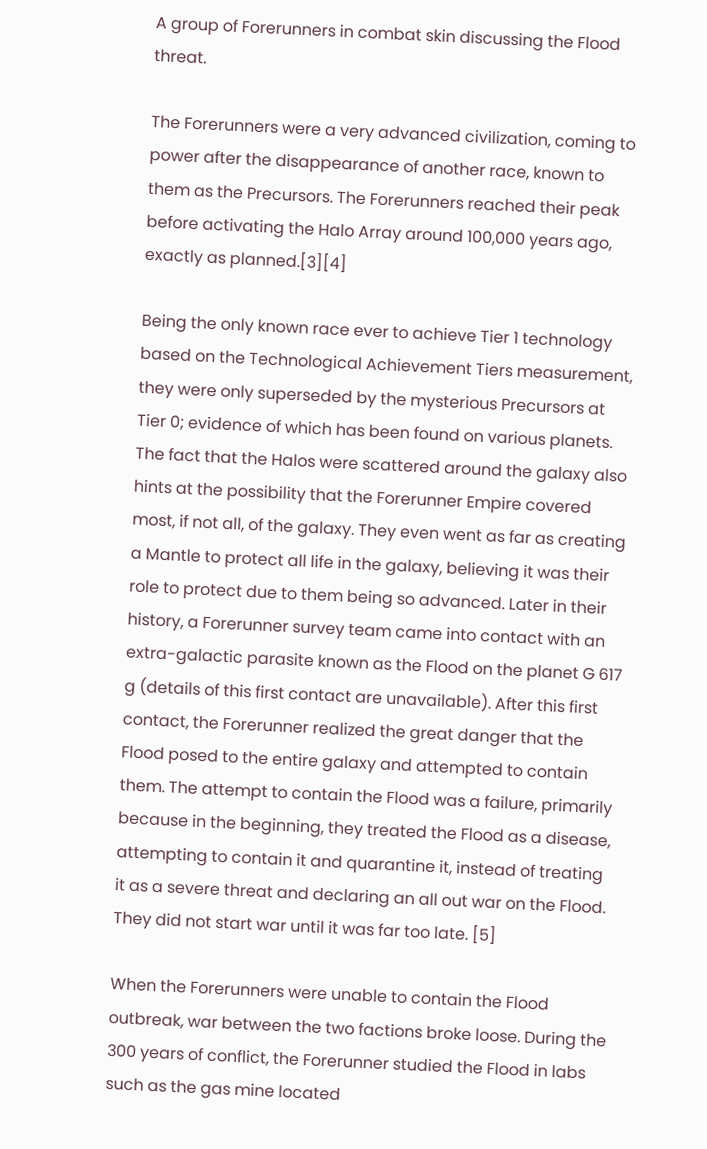A group of Forerunners in combat skin discussing the Flood threat.

The Forerunners were a very advanced civilization, coming to power after the disappearance of another race, known to them as the Precursors. The Forerunners reached their peak before activating the Halo Array around 100,000 years ago, exactly as planned.[3][4]

Being the only known race ever to achieve Tier 1 technology based on the Technological Achievement Tiers measurement, they were only superseded by the mysterious Precursors at Tier 0; evidence of which has been found on various planets. The fact that the Halos were scattered around the galaxy also hints at the possibility that the Forerunner Empire covered most, if not all, of the galaxy. They even went as far as creating a Mantle to protect all life in the galaxy, believing it was their role to protect due to them being so advanced. Later in their history, a Forerunner survey team came into contact with an extra-galactic parasite known as the Flood on the planet G 617 g (details of this first contact are unavailable). After this first contact, the Forerunner realized the great danger that the Flood posed to the entire galaxy and attempted to contain them. The attempt to contain the Flood was a failure, primarily because in the beginning, they treated the Flood as a disease, attempting to contain it and quarantine it, instead of treating it as a severe threat and declaring an all out war on the Flood. They did not start war until it was far too late. [5]

When the Forerunners were unable to contain the Flood outbreak, war between the two factions broke loose. During the 300 years of conflict, the Forerunner studied the Flood in labs such as the gas mine located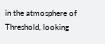in the atmosphere of Threshold, looking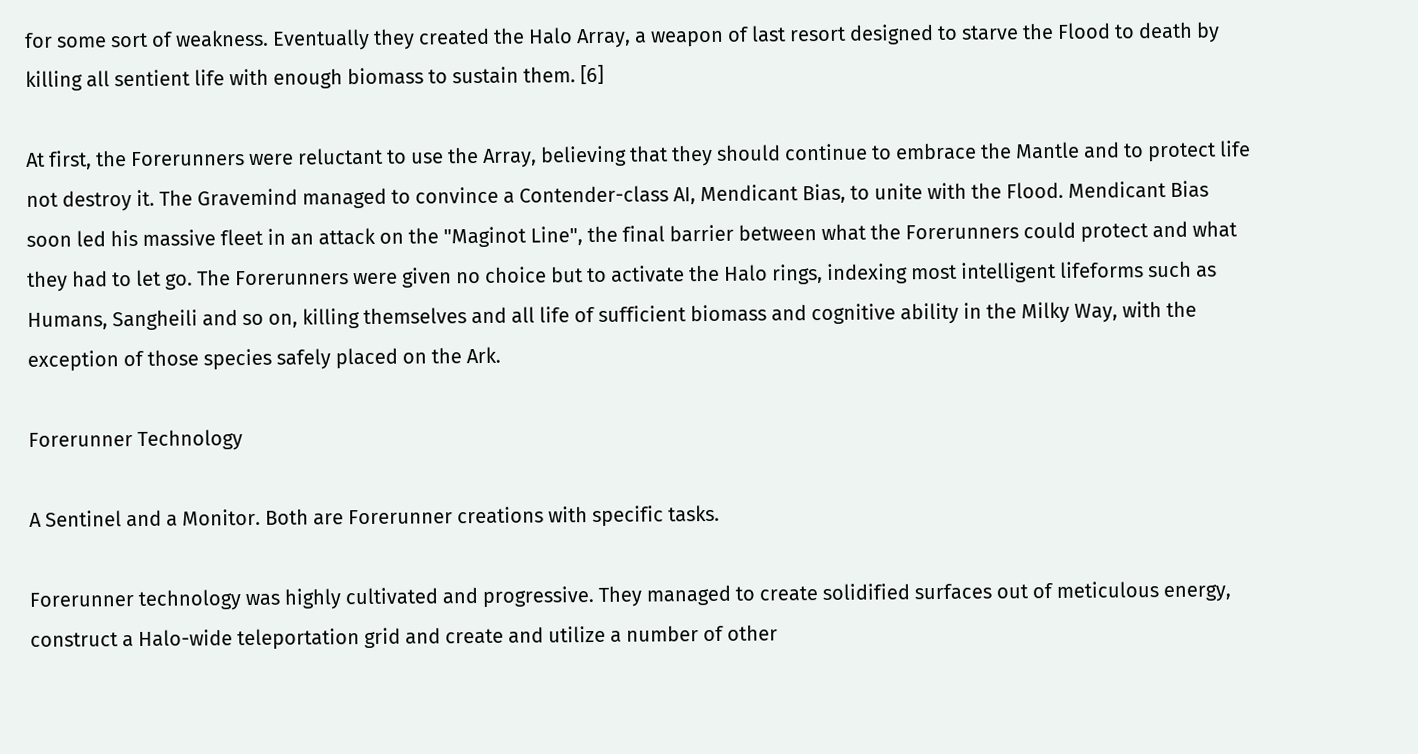for some sort of weakness. Eventually they created the Halo Array, a weapon of last resort designed to starve the Flood to death by killing all sentient life with enough biomass to sustain them. [6]

At first, the Forerunners were reluctant to use the Array, believing that they should continue to embrace the Mantle and to protect life not destroy it. The Gravemind managed to convince a Contender-class AI, Mendicant Bias, to unite with the Flood. Mendicant Bias soon led his massive fleet in an attack on the "Maginot Line", the final barrier between what the Forerunners could protect and what they had to let go. The Forerunners were given no choice but to activate the Halo rings, indexing most intelligent lifeforms such as Humans, Sangheili and so on, killing themselves and all life of sufficient biomass and cognitive ability in the Milky Way, with the exception of those species safely placed on the Ark.

Forerunner Technology

A Sentinel and a Monitor. Both are Forerunner creations with specific tasks.

Forerunner technology was highly cultivated and progressive. They managed to create solidified surfaces out of meticulous energy, construct a Halo-wide teleportation grid and create and utilize a number of other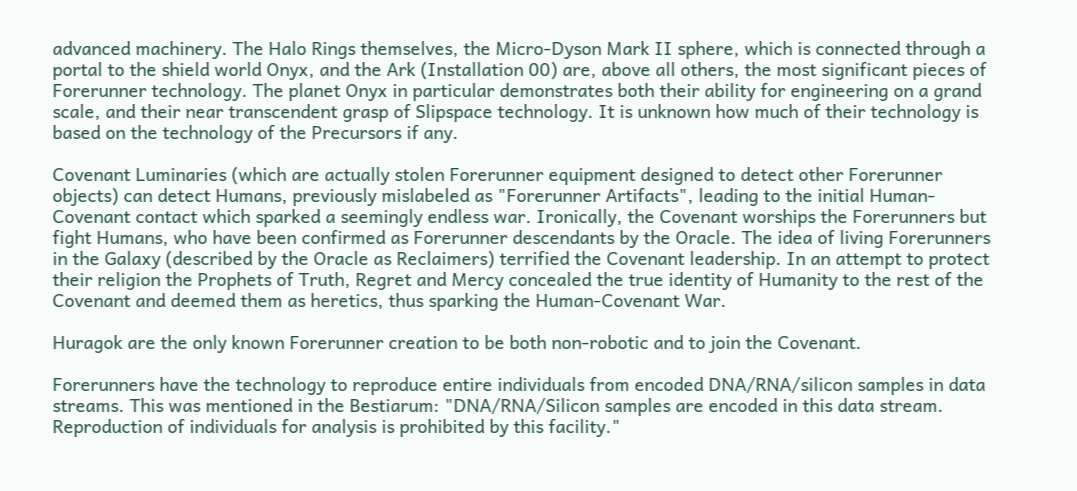advanced machinery. The Halo Rings themselves, the Micro-Dyson Mark II sphere, which is connected through a portal to the shield world Onyx, and the Ark (Installation 00) are, above all others, the most significant pieces of Forerunner technology. The planet Onyx in particular demonstrates both their ability for engineering on a grand scale, and their near transcendent grasp of Slipspace technology. It is unknown how much of their technology is based on the technology of the Precursors if any.

Covenant Luminaries (which are actually stolen Forerunner equipment designed to detect other Forerunner objects) can detect Humans, previously mislabeled as "Forerunner Artifacts", leading to the initial Human-Covenant contact which sparked a seemingly endless war. Ironically, the Covenant worships the Forerunners but fight Humans, who have been confirmed as Forerunner descendants by the Oracle. The idea of living Forerunners in the Galaxy (described by the Oracle as Reclaimers) terrified the Covenant leadership. In an attempt to protect their religion the Prophets of Truth, Regret and Mercy concealed the true identity of Humanity to the rest of the Covenant and deemed them as heretics, thus sparking the Human-Covenant War.

Huragok are the only known Forerunner creation to be both non-robotic and to join the Covenant.

Forerunners have the technology to reproduce entire individuals from encoded DNA/RNA/silicon samples in data streams. This was mentioned in the Bestiarum: "DNA/RNA/Silicon samples are encoded in this data stream. Reproduction of individuals for analysis is prohibited by this facility."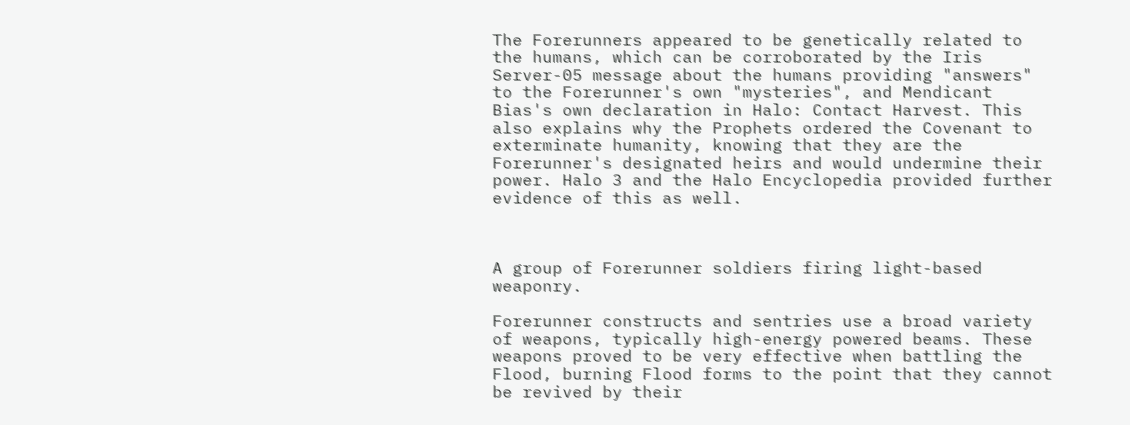The Forerunners appeared to be genetically related to the humans, which can be corroborated by the Iris Server-05 message about the humans providing "answers" to the Forerunner's own "mysteries", and Mendicant Bias's own declaration in Halo: Contact Harvest. This also explains why the Prophets ordered the Covenant to exterminate humanity, knowing that they are the Forerunner's designated heirs and would undermine their power. Halo 3 and the Halo Encyclopedia provided further evidence of this as well.



A group of Forerunner soldiers firing light-based weaponry.

Forerunner constructs and sentries use a broad variety of weapons, typically high-energy powered beams. These weapons proved to be very effective when battling the Flood, burning Flood forms to the point that they cannot be revived by their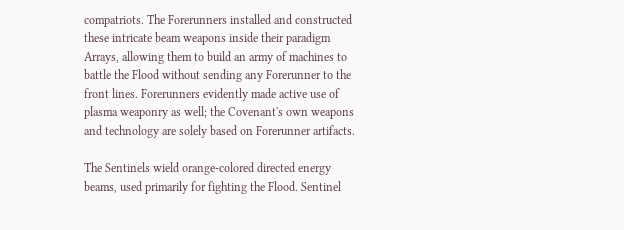compatriots. The Forerunners installed and constructed these intricate beam weapons inside their paradigm Arrays, allowing them to build an army of machines to battle the Flood without sending any Forerunner to the front lines. Forerunners evidently made active use of plasma weaponry as well; the Covenant's own weapons and technology are solely based on Forerunner artifacts.

The Sentinels wield orange-colored directed energy beams, used primarily for fighting the Flood. Sentinel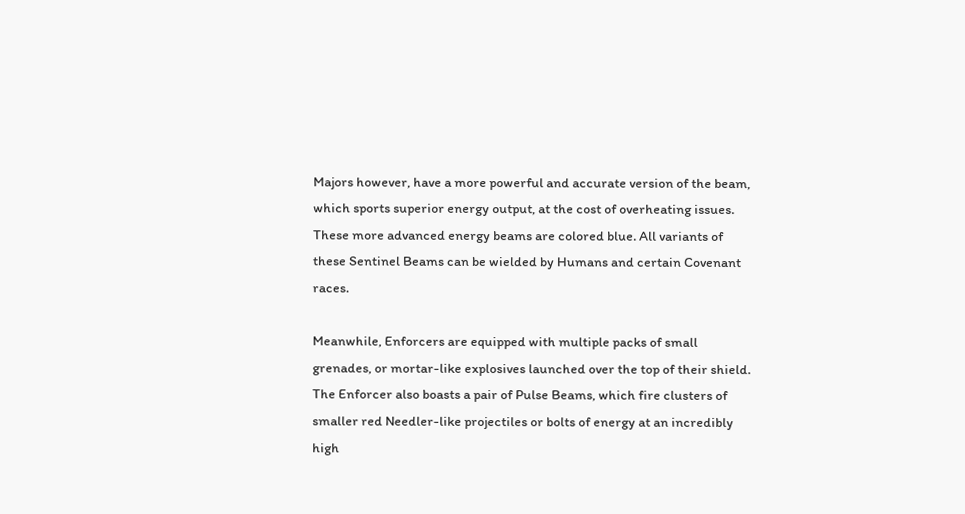Majors however, have a more powerful and accurate version of the beam, which sports superior energy output, at the cost of overheating issues. These more advanced energy beams are colored blue. All variants of these Sentinel Beams can be wielded by Humans and certain Covenant races.

Meanwhile, Enforcers are equipped with multiple packs of small grenades, or mortar-like explosives launched over the top of their shield. The Enforcer also boasts a pair of Pulse Beams, which fire clusters of smaller red Needler-like projectiles or bolts of energy at an incredibly high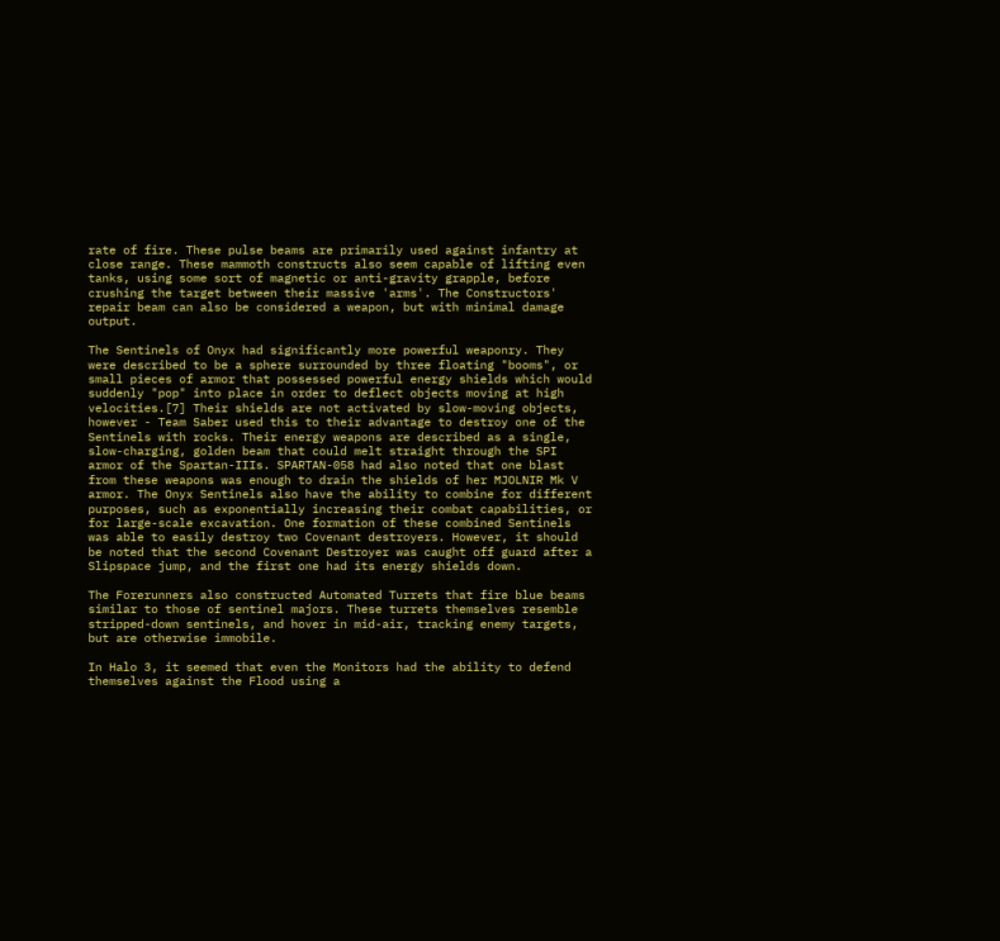rate of fire. These pulse beams are primarily used against infantry at close range. These mammoth constructs also seem capable of lifting even tanks, using some sort of magnetic or anti-gravity grapple, before crushing the target between their massive 'arms'. The Constructors' repair beam can also be considered a weapon, but with minimal damage output.

The Sentinels of Onyx had significantly more powerful weaponry. They were described to be a sphere surrounded by three floating "booms", or small pieces of armor that possessed powerful energy shields which would suddenly "pop" into place in order to deflect objects moving at high velocities.[7] Their shields are not activated by slow-moving objects, however - Team Saber used this to their advantage to destroy one of the Sentinels with rocks. Their energy weapons are described as a single, slow-charging, golden beam that could melt straight through the SPI armor of the Spartan-IIIs. SPARTAN-058 had also noted that one blast from these weapons was enough to drain the shields of her MJOLNIR Mk V armor. The Onyx Sentinels also have the ability to combine for different purposes, such as exponentially increasing their combat capabilities, or for large-scale excavation. One formation of these combined Sentinels was able to easily destroy two Covenant destroyers. However, it should be noted that the second Covenant Destroyer was caught off guard after a Slipspace jump, and the first one had its energy shields down.

The Forerunners also constructed Automated Turrets that fire blue beams similar to those of sentinel majors. These turrets themselves resemble stripped-down sentinels, and hover in mid-air, tracking enemy targets, but are otherwise immobile.

In Halo 3, it seemed that even the Monitors had the ability to defend themselves against the Flood using a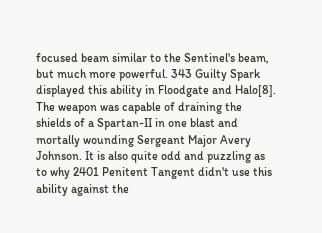focused beam similar to the Sentinel's beam, but much more powerful. 343 Guilty Spark displayed this ability in Floodgate and Halo[8]. The weapon was capable of draining the shields of a Spartan-II in one blast and mortally wounding Sergeant Major Avery Johnson. It is also quite odd and puzzling as to why 2401 Penitent Tangent didn't use this ability against the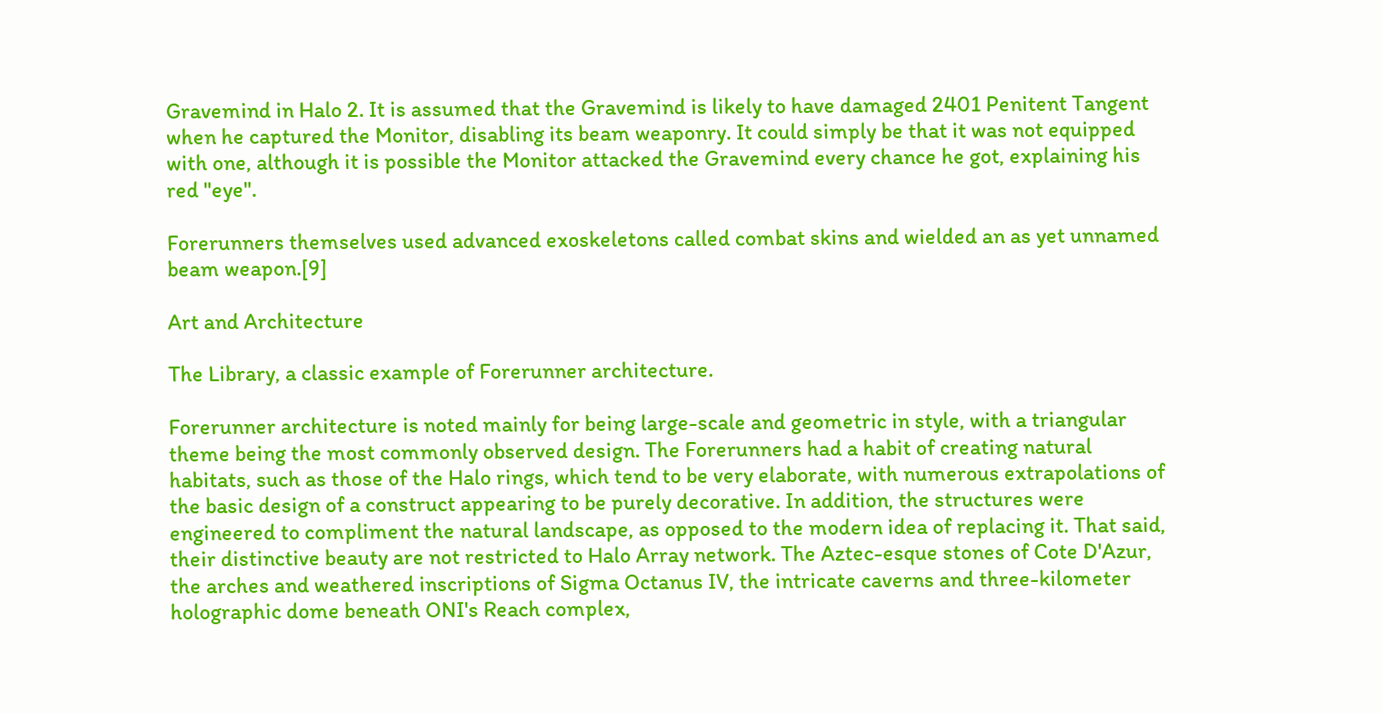Gravemind in Halo 2. It is assumed that the Gravemind is likely to have damaged 2401 Penitent Tangent when he captured the Monitor, disabling its beam weaponry. It could simply be that it was not equipped with one, although it is possible the Monitor attacked the Gravemind every chance he got, explaining his red "eye".

Forerunners themselves used advanced exoskeletons called combat skins and wielded an as yet unnamed beam weapon.[9]

Art and Architecture

The Library, a classic example of Forerunner architecture.

Forerunner architecture is noted mainly for being large-scale and geometric in style, with a triangular theme being the most commonly observed design. The Forerunners had a habit of creating natural habitats, such as those of the Halo rings, which tend to be very elaborate, with numerous extrapolations of the basic design of a construct appearing to be purely decorative. In addition, the structures were engineered to compliment the natural landscape, as opposed to the modern idea of replacing it. That said, their distinctive beauty are not restricted to Halo Array network. The Aztec-esque stones of Cote D'Azur, the arches and weathered inscriptions of Sigma Octanus IV, the intricate caverns and three-kilometer holographic dome beneath ONI's Reach complex,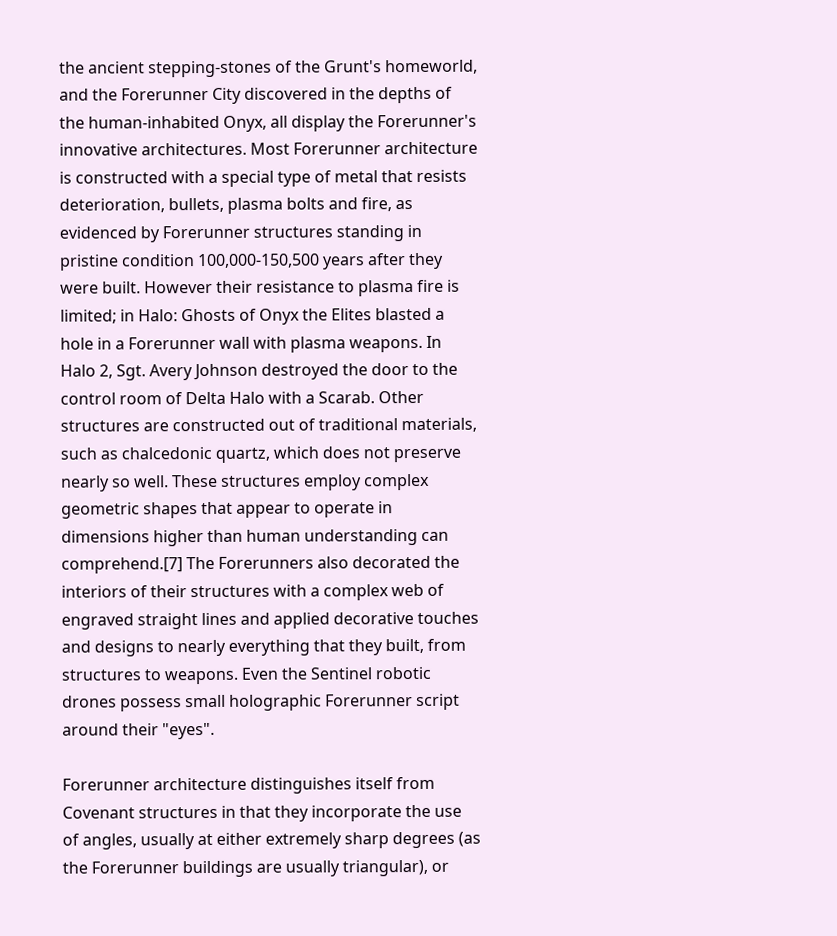the ancient stepping-stones of the Grunt's homeworld, and the Forerunner City discovered in the depths of the human-inhabited Onyx, all display the Forerunner's innovative architectures. Most Forerunner architecture is constructed with a special type of metal that resists deterioration, bullets, plasma bolts and fire, as evidenced by Forerunner structures standing in pristine condition 100,000-150,500 years after they were built. However their resistance to plasma fire is limited; in Halo: Ghosts of Onyx the Elites blasted a hole in a Forerunner wall with plasma weapons. In Halo 2, Sgt. Avery Johnson destroyed the door to the control room of Delta Halo with a Scarab. Other structures are constructed out of traditional materials, such as chalcedonic quartz, which does not preserve nearly so well. These structures employ complex geometric shapes that appear to operate in dimensions higher than human understanding can comprehend.[7] The Forerunners also decorated the interiors of their structures with a complex web of engraved straight lines and applied decorative touches and designs to nearly everything that they built, from structures to weapons. Even the Sentinel robotic drones possess small holographic Forerunner script around their "eyes".

Forerunner architecture distinguishes itself from Covenant structures in that they incorporate the use of angles, usually at either extremely sharp degrees (as the Forerunner buildings are usually triangular), or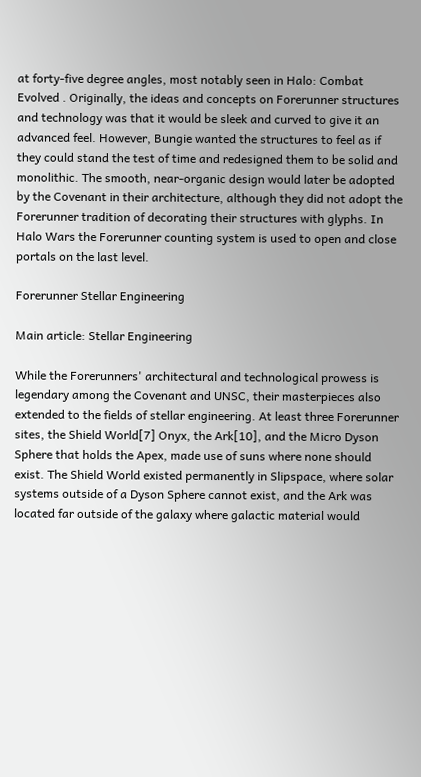at forty-five degree angles, most notably seen in Halo: Combat Evolved . Originally, the ideas and concepts on Forerunner structures and technology was that it would be sleek and curved to give it an advanced feel. However, Bungie wanted the structures to feel as if they could stand the test of time and redesigned them to be solid and monolithic. The smooth, near-organic design would later be adopted by the Covenant in their architecture, although they did not adopt the Forerunner tradition of decorating their structures with glyphs. In Halo Wars the Forerunner counting system is used to open and close portals on the last level.

Forerunner Stellar Engineering

Main article: Stellar Engineering

While the Forerunners' architectural and technological prowess is legendary among the Covenant and UNSC, their masterpieces also extended to the fields of stellar engineering. At least three Forerunner sites, the Shield World[7] Onyx, the Ark[10], and the Micro Dyson Sphere that holds the Apex, made use of suns where none should exist. The Shield World existed permanently in Slipspace, where solar systems outside of a Dyson Sphere cannot exist, and the Ark was located far outside of the galaxy where galactic material would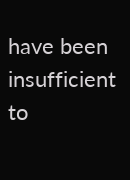have been insufficient to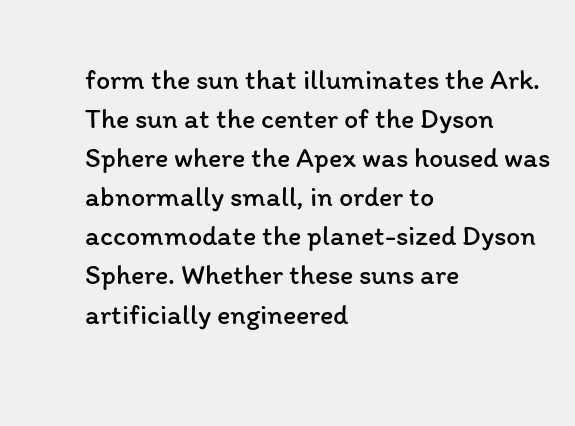form the sun that illuminates the Ark. The sun at the center of the Dyson Sphere where the Apex was housed was abnormally small, in order to accommodate the planet-sized Dyson Sphere. Whether these suns are artificially engineered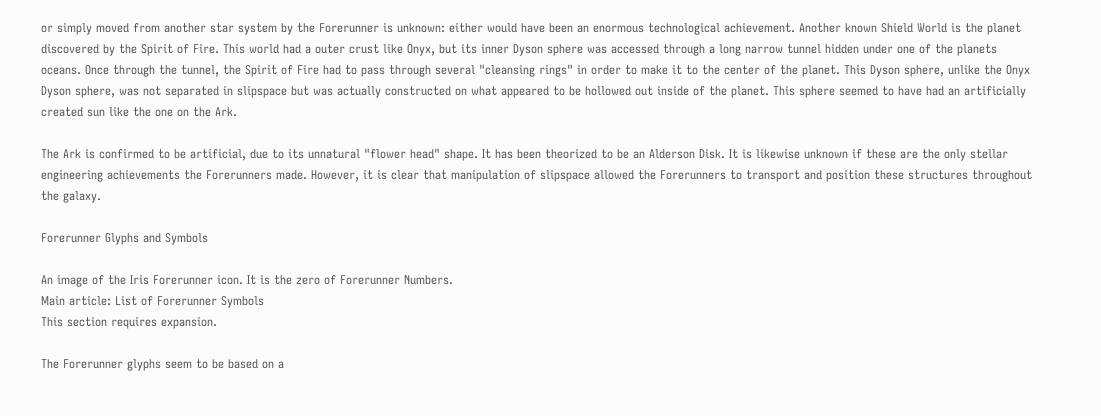or simply moved from another star system by the Forerunner is unknown: either would have been an enormous technological achievement. Another known Shield World is the planet discovered by the Spirit of Fire. This world had a outer crust like Onyx, but its inner Dyson sphere was accessed through a long narrow tunnel hidden under one of the planets oceans. Once through the tunnel, the Spirit of Fire had to pass through several "cleansing rings" in order to make it to the center of the planet. This Dyson sphere, unlike the Onyx Dyson sphere, was not separated in slipspace but was actually constructed on what appeared to be hollowed out inside of the planet. This sphere seemed to have had an artificially created sun like the one on the Ark.

The Ark is confirmed to be artificial, due to its unnatural "flower head" shape. It has been theorized to be an Alderson Disk. It is likewise unknown if these are the only stellar engineering achievements the Forerunners made. However, it is clear that manipulation of slipspace allowed the Forerunners to transport and position these structures throughout the galaxy.

Forerunner Glyphs and Symbols

An image of the Iris Forerunner icon. It is the zero of Forerunner Numbers.
Main article: List of Forerunner Symbols
This section requires expansion.

The Forerunner glyphs seem to be based on a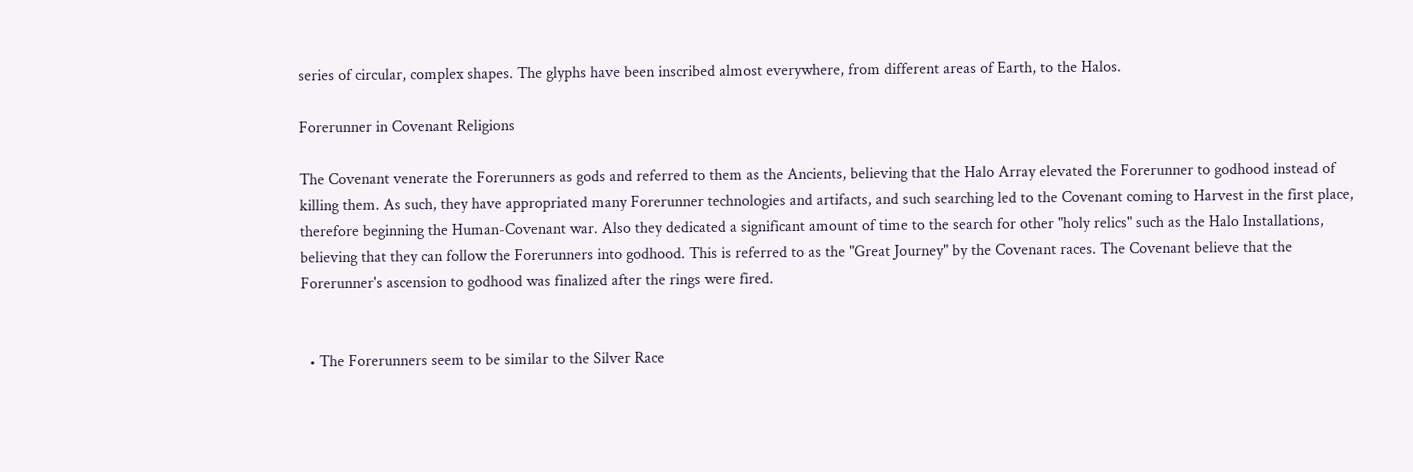series of circular, complex shapes. The glyphs have been inscribed almost everywhere, from different areas of Earth, to the Halos.

Forerunner in Covenant Religions

The Covenant venerate the Forerunners as gods and referred to them as the Ancients, believing that the Halo Array elevated the Forerunner to godhood instead of killing them. As such, they have appropriated many Forerunner technologies and artifacts, and such searching led to the Covenant coming to Harvest in the first place, therefore beginning the Human-Covenant war. Also they dedicated a significant amount of time to the search for other "holy relics" such as the Halo Installations, believing that they can follow the Forerunners into godhood. This is referred to as the "Great Journey" by the Covenant races. The Covenant believe that the Forerunner's ascension to godhood was finalized after the rings were fired.


  • The Forerunners seem to be similar to the Silver Race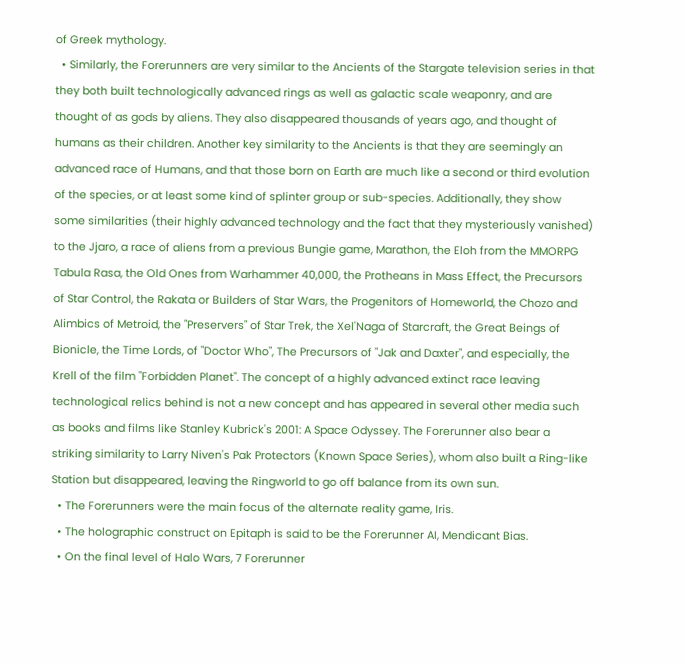of Greek mythology.
  • Similarly, the Forerunners are very similar to the Ancients of the Stargate television series in that they both built technologically advanced rings as well as galactic scale weaponry, and are thought of as gods by aliens. They also disappeared thousands of years ago, and thought of humans as their children. Another key similarity to the Ancients is that they are seemingly an advanced race of Humans, and that those born on Earth are much like a second or third evolution of the species, or at least some kind of splinter group or sub-species. Additionally, they show some similarities (their highly advanced technology and the fact that they mysteriously vanished) to the Jjaro, a race of aliens from a previous Bungie game, Marathon, the Eloh from the MMORPG Tabula Rasa, the Old Ones from Warhammer 40,000, the Protheans in Mass Effect, the Precursors of Star Control, the Rakata or Builders of Star Wars, the Progenitors of Homeworld, the Chozo and Alimbics of Metroid, the "Preservers" of Star Trek, the Xel'Naga of Starcraft, the Great Beings of Bionicle, the Time Lords, of "Doctor Who", The Precursors of "Jak and Daxter", and especially, the Krell of the film "Forbidden Planet". The concept of a highly advanced extinct race leaving technological relics behind is not a new concept and has appeared in several other media such as books and films like Stanley Kubrick's 2001: A Space Odyssey. The Forerunner also bear a striking similarity to Larry Niven's Pak Protectors (Known Space Series), whom also built a Ring-like Station but disappeared, leaving the Ringworld to go off balance from its own sun.
  • The Forerunners were the main focus of the alternate reality game, Iris.
  • The holographic construct on Epitaph is said to be the Forerunner AI, Mendicant Bias.
  • On the final level of Halo Wars, 7 Forerunner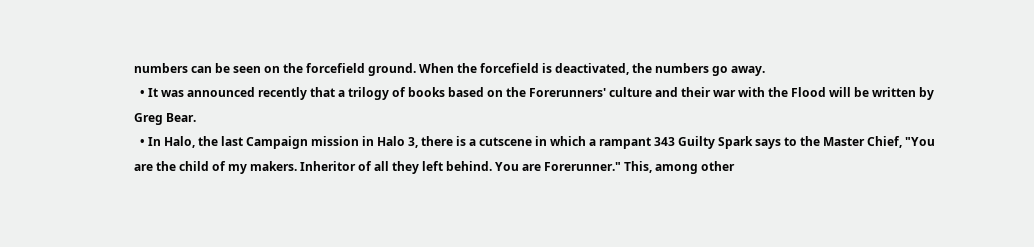numbers can be seen on the forcefield ground. When the forcefield is deactivated, the numbers go away.
  • It was announced recently that a trilogy of books based on the Forerunners' culture and their war with the Flood will be written by Greg Bear.
  • In Halo, the last Campaign mission in Halo 3, there is a cutscene in which a rampant 343 Guilty Spark says to the Master Chief, "You are the child of my makers. Inheritor of all they left behind. You are Forerunner." This, among other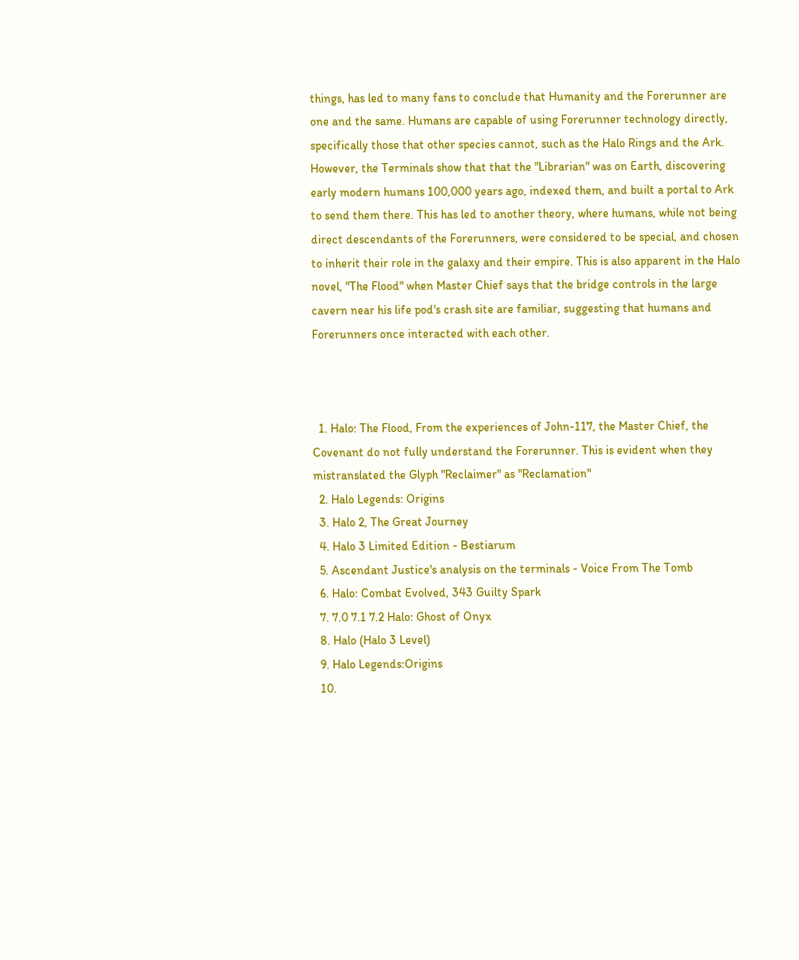things, has led to many fans to conclude that Humanity and the Forerunner are one and the same. Humans are capable of using Forerunner technology directly, specifically those that other species cannot, such as the Halo Rings and the Ark. However, the Terminals show that that the "Librarian" was on Earth, discovering early modern humans 100,000 years ago, indexed them, and built a portal to Ark to send them there. This has led to another theory, where humans, while not being direct descendants of the Forerunners, were considered to be special, and chosen to inherit their role in the galaxy and their empire. This is also apparent in the Halo novel, "The Flood" when Master Chief says that the bridge controls in the large cavern near his life pod's crash site are familiar, suggesting that humans and Forerunners once interacted with each other.



  1. Halo: The Flood, From the experiences of John-117, the Master Chief, the Covenant do not fully understand the Forerunner. This is evident when they mistranslated the Glyph "Reclaimer" as "Reclamation"
  2. Halo Legends: Origins
  3. Halo 2, The Great Journey
  4. Halo 3 Limited Edition - Bestiarum
  5. Ascendant Justice's analysis on the terminals - Voice From The Tomb
  6. Halo: Combat Evolved, 343 Guilty Spark
  7. 7.0 7.1 7.2 Halo: Ghost of Onyx
  8. Halo (Halo 3 Level)
  9. Halo Legends:Origins
  10.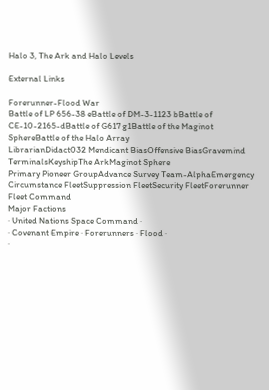Halo 3, The Ark and Halo Levels

External Links

Forerunner-Flood War
Battle of LP 656-38 eBattle of DM-3-1123 bBattle of CE-10-2165-dBattle of G617 g1Battle of the Maginot SphereBattle of the Halo Array
LibrarianDidact032 Mendicant BiasOffensive BiasGravemind
TerminalsKeyshipThe ArkMaginot Sphere
Primary Pioneer GroupAdvance Survey Team-AlphaEmergency Circumstance FleetSuppression FleetSecurity FleetForerunner Fleet Command
Major Factions
· United Nations Space Command ·
· Covenant Empire · Forerunners · Flood ·
·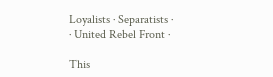Loyalists · Separatists ·
· United Rebel Front ·

This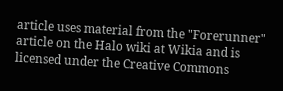article uses material from the "Forerunner" article on the Halo wiki at Wikia and is licensed under the Creative Commons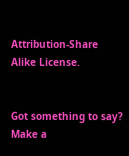Attribution-Share Alike License.


Got something to say? Make a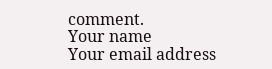comment.
Your name
Your email address